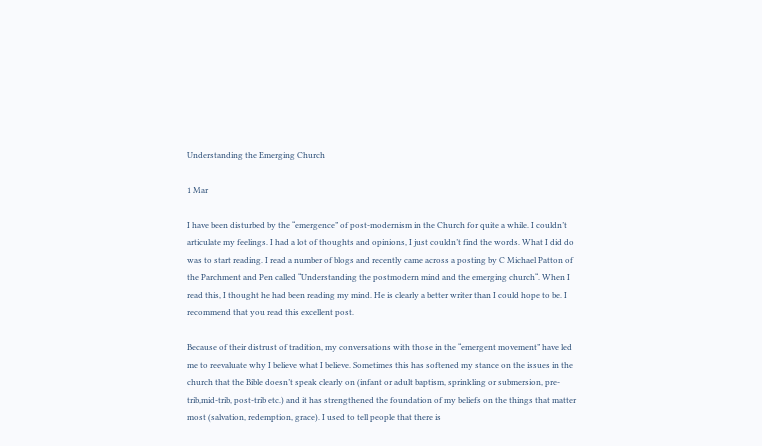Understanding the Emerging Church

1 Mar

I have been disturbed by the “emergence” of post-modernism in the Church for quite a while. I couldn’t articulate my feelings. I had a lot of thoughts and opinions, I just couldn’t find the words. What I did do was to start reading. I read a number of blogs and recently came across a posting by C Michael Patton of the Parchment and Pen called “Understanding the postmodern mind and the emerging church“. When I read this, I thought he had been reading my mind. He is clearly a better writer than I could hope to be. I recommend that you read this excellent post.

Because of their distrust of tradition, my conversations with those in the “emergent movement” have led me to reevaluate why I believe what I believe. Sometimes this has softened my stance on the issues in the church that the Bible doesn’t speak clearly on (infant or adult baptism, sprinkling or submersion, pre-trib,mid-trib, post-trib etc.) and it has strengthened the foundation of my beliefs on the things that matter most (salvation, redemption, grace). I used to tell people that there is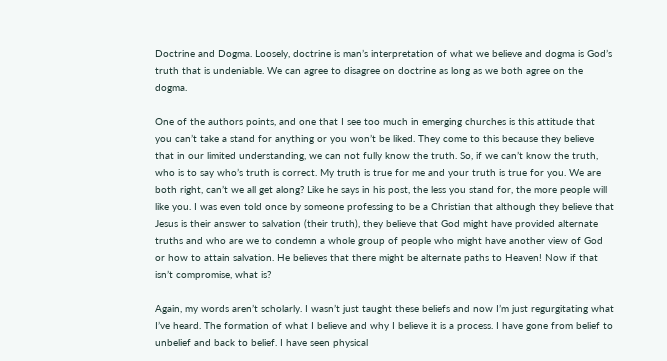Doctrine and Dogma. Loosely, doctrine is man’s interpretation of what we believe and dogma is God’s truth that is undeniable. We can agree to disagree on doctrine as long as we both agree on the dogma.

One of the authors points, and one that I see too much in emerging churches is this attitude that you can’t take a stand for anything or you won’t be liked. They come to this because they believe that in our limited understanding, we can not fully know the truth. So, if we can’t know the truth, who is to say who’s truth is correct. My truth is true for me and your truth is true for you. We are both right, can’t we all get along? Like he says in his post, the less you stand for, the more people will like you. I was even told once by someone professing to be a Christian that although they believe that Jesus is their answer to salvation (their truth), they believe that God might have provided alternate truths and who are we to condemn a whole group of people who might have another view of God or how to attain salvation. He believes that there might be alternate paths to Heaven! Now if that isn’t compromise, what is?

Again, my words aren’t scholarly. I wasn’t just taught these beliefs and now I’m just regurgitating what I’ve heard. The formation of what I believe and why I believe it is a process. I have gone from belief to unbelief and back to belief. I have seen physical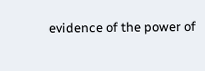evidence of the power of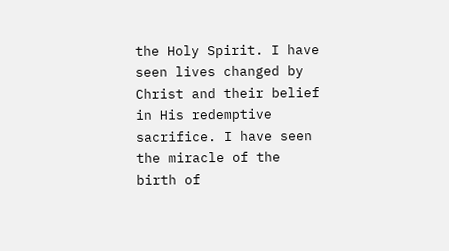the Holy Spirit. I have seen lives changed by Christ and their belief in His redemptive sacrifice. I have seen the miracle of the birth of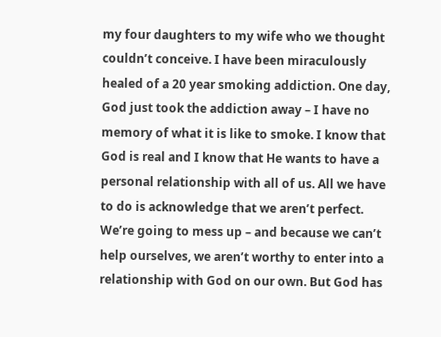my four daughters to my wife who we thought couldn’t conceive. I have been miraculously healed of a 20 year smoking addiction. One day, God just took the addiction away – I have no memory of what it is like to smoke. I know that God is real and I know that He wants to have a personal relationship with all of us. All we have to do is acknowledge that we aren’t perfect. We’re going to mess up – and because we can’t help ourselves, we aren’t worthy to enter into a relationship with God on our own. But God has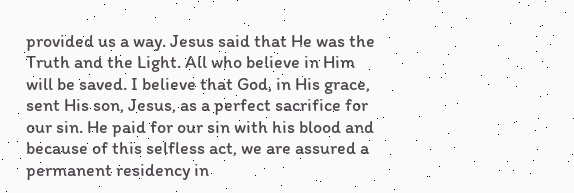provided us a way. Jesus said that He was the Truth and the Light. All who believe in Him will be saved. I believe that God, in His grace, sent His son, Jesus, as a perfect sacrifice for our sin. He paid for our sin with his blood and because of this selfless act, we are assured a permanent residency in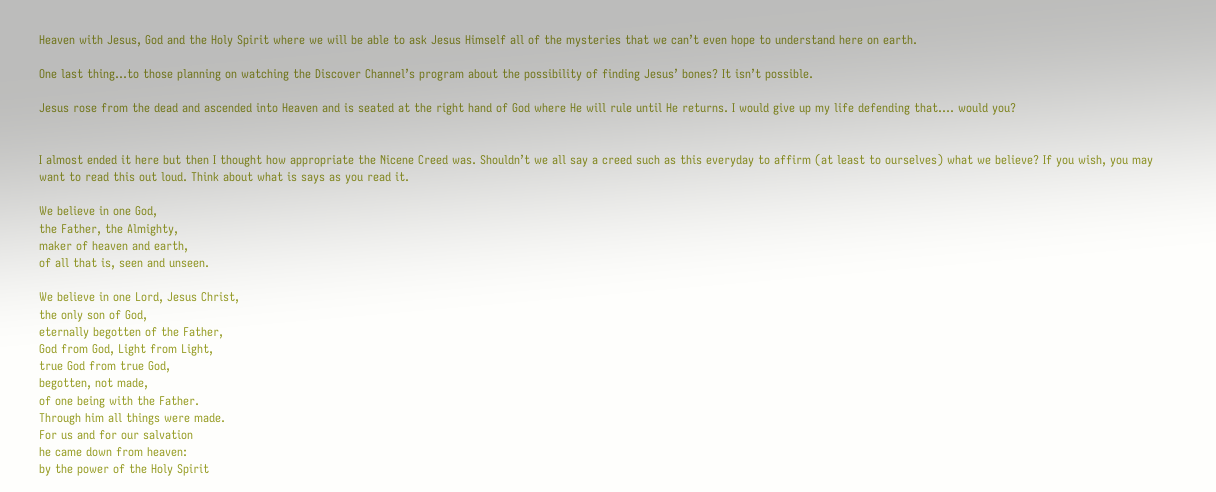Heaven with Jesus, God and the Holy Spirit where we will be able to ask Jesus Himself all of the mysteries that we can’t even hope to understand here on earth.

One last thing…to those planning on watching the Discover Channel’s program about the possibility of finding Jesus’ bones? It isn’t possible.

Jesus rose from the dead and ascended into Heaven and is seated at the right hand of God where He will rule until He returns. I would give up my life defending that…. would you?


I almost ended it here but then I thought how appropriate the Nicene Creed was. Shouldn’t we all say a creed such as this everyday to affirm (at least to ourselves) what we believe? If you wish, you may want to read this out loud. Think about what is says as you read it.

We believe in one God,
the Father, the Almighty,
maker of heaven and earth,
of all that is, seen and unseen.

We believe in one Lord, Jesus Christ,
the only son of God,
eternally begotten of the Father,
God from God, Light from Light,
true God from true God,
begotten, not made,
of one being with the Father.
Through him all things were made.
For us and for our salvation
he came down from heaven:
by the power of the Holy Spirit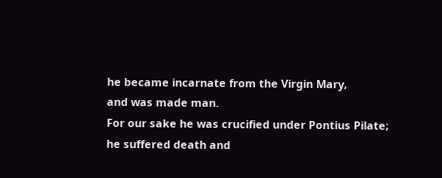he became incarnate from the Virgin Mary,
and was made man.
For our sake he was crucified under Pontius Pilate;
he suffered death and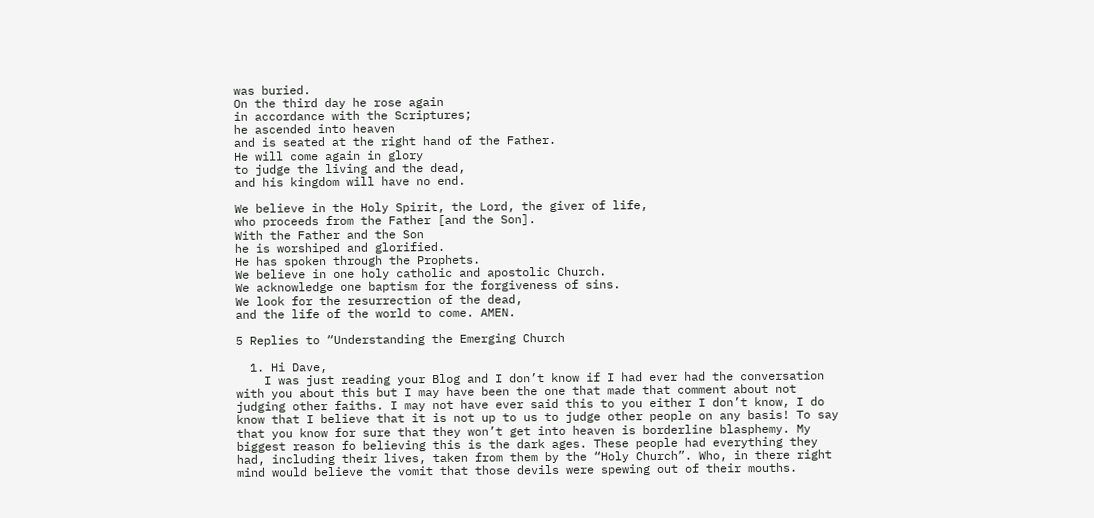was buried.
On the third day he rose again
in accordance with the Scriptures;
he ascended into heaven
and is seated at the right hand of the Father.
He will come again in glory
to judge the living and the dead,
and his kingdom will have no end.

We believe in the Holy Spirit, the Lord, the giver of life,
who proceeds from the Father [and the Son].
With the Father and the Son
he is worshiped and glorified.
He has spoken through the Prophets.
We believe in one holy catholic and apostolic Church.
We acknowledge one baptism for the forgiveness of sins.
We look for the resurrection of the dead,
and the life of the world to come. AMEN.

5 Replies to “Understanding the Emerging Church

  1. Hi Dave,
    I was just reading your Blog and I don’t know if I had ever had the conversation with you about this but I may have been the one that made that comment about not judging other faiths. I may not have ever said this to you either I don’t know, I do know that I believe that it is not up to us to judge other people on any basis! To say that you know for sure that they won’t get into heaven is borderline blasphemy. My biggest reason fo believing this is the dark ages. These people had everything they had, including their lives, taken from them by the “Holy Church”. Who, in there right mind would believe the vomit that those devils were spewing out of their mouths.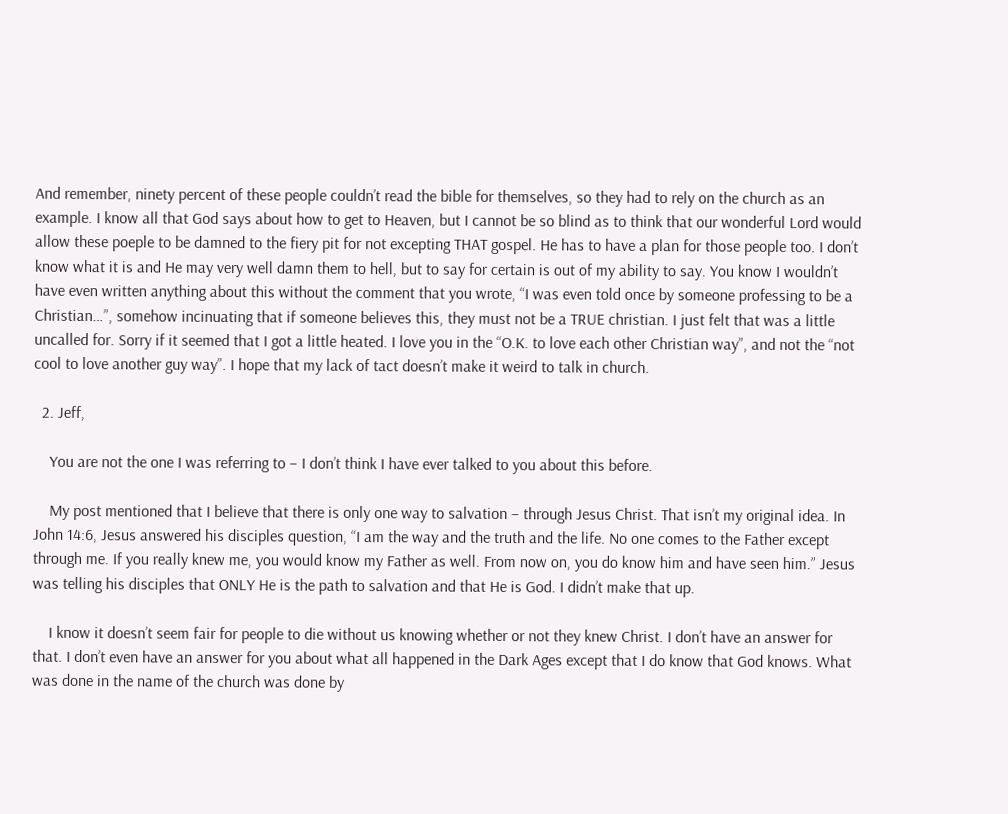And remember, ninety percent of these people couldn’t read the bible for themselves, so they had to rely on the church as an example. I know all that God says about how to get to Heaven, but I cannot be so blind as to think that our wonderful Lord would allow these poeple to be damned to the fiery pit for not excepting THAT gospel. He has to have a plan for those people too. I don’t know what it is and He may very well damn them to hell, but to say for certain is out of my ability to say. You know I wouldn’t have even written anything about this without the comment that you wrote, “I was even told once by someone professing to be a Christian…”, somehow incinuating that if someone believes this, they must not be a TRUE christian. I just felt that was a little uncalled for. Sorry if it seemed that I got a little heated. I love you in the “O.K. to love each other Christian way”, and not the “not cool to love another guy way”. I hope that my lack of tact doesn’t make it weird to talk in church.

  2. Jeff,

    You are not the one I was referring to – I don’t think I have ever talked to you about this before.

    My post mentioned that I believe that there is only one way to salvation – through Jesus Christ. That isn’t my original idea. In John 14:6, Jesus answered his disciples question, “I am the way and the truth and the life. No one comes to the Father except through me. If you really knew me, you would know my Father as well. From now on, you do know him and have seen him.” Jesus was telling his disciples that ONLY He is the path to salvation and that He is God. I didn’t make that up.

    I know it doesn’t seem fair for people to die without us knowing whether or not they knew Christ. I don’t have an answer for that. I don’t even have an answer for you about what all happened in the Dark Ages except that I do know that God knows. What was done in the name of the church was done by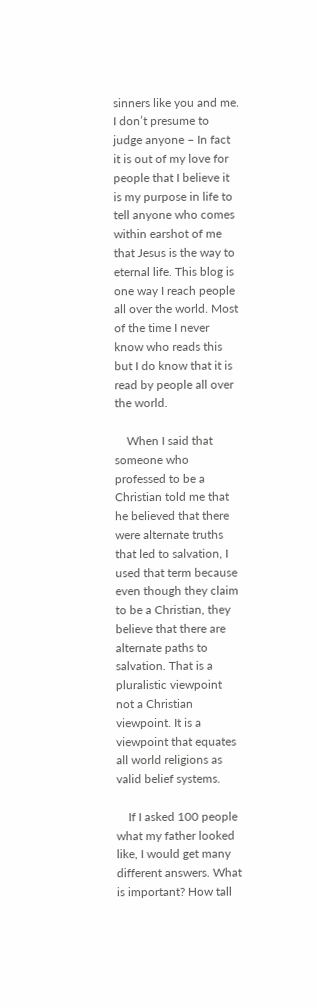sinners like you and me. I don’t presume to judge anyone – In fact it is out of my love for people that I believe it is my purpose in life to tell anyone who comes within earshot of me that Jesus is the way to eternal life. This blog is one way I reach people all over the world. Most of the time I never know who reads this but I do know that it is read by people all over the world.

    When I said that someone who professed to be a Christian told me that he believed that there were alternate truths that led to salvation, I used that term because even though they claim to be a Christian, they believe that there are alternate paths to salvation. That is a pluralistic viewpoint not a Christian viewpoint. It is a viewpoint that equates all world religions as valid belief systems.

    If I asked 100 people what my father looked like, I would get many different answers. What is important? How tall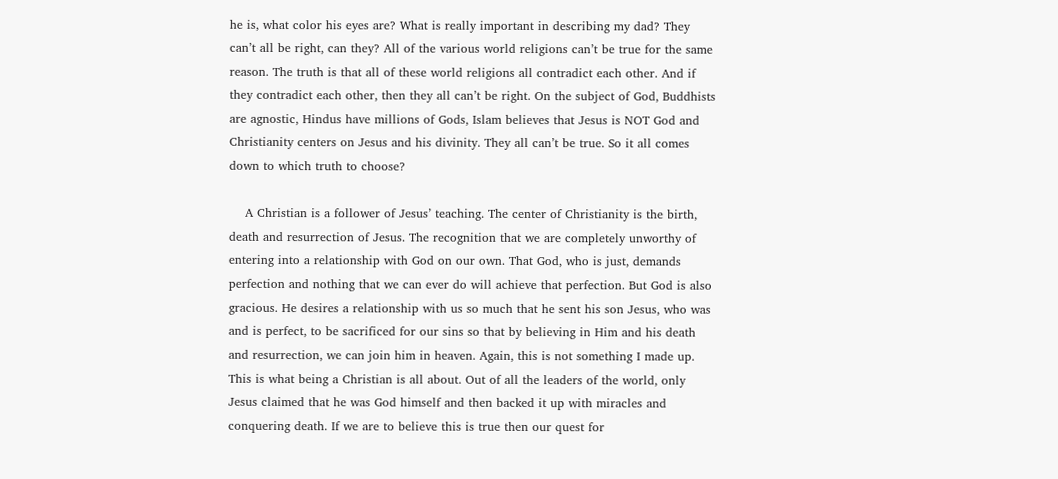he is, what color his eyes are? What is really important in describing my dad? They can’t all be right, can they? All of the various world religions can’t be true for the same reason. The truth is that all of these world religions all contradict each other. And if they contradict each other, then they all can’t be right. On the subject of God, Buddhists are agnostic, Hindus have millions of Gods, Islam believes that Jesus is NOT God and Christianity centers on Jesus and his divinity. They all can’t be true. So it all comes down to which truth to choose?

    A Christian is a follower of Jesus’ teaching. The center of Christianity is the birth, death and resurrection of Jesus. The recognition that we are completely unworthy of entering into a relationship with God on our own. That God, who is just, demands perfection and nothing that we can ever do will achieve that perfection. But God is also gracious. He desires a relationship with us so much that he sent his son Jesus, who was and is perfect, to be sacrificed for our sins so that by believing in Him and his death and resurrection, we can join him in heaven. Again, this is not something I made up. This is what being a Christian is all about. Out of all the leaders of the world, only Jesus claimed that he was God himself and then backed it up with miracles and conquering death. If we are to believe this is true then our quest for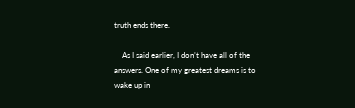truth ends there.

    As I said earlier, I don’t have all of the answers. One of my greatest dreams is to wake up in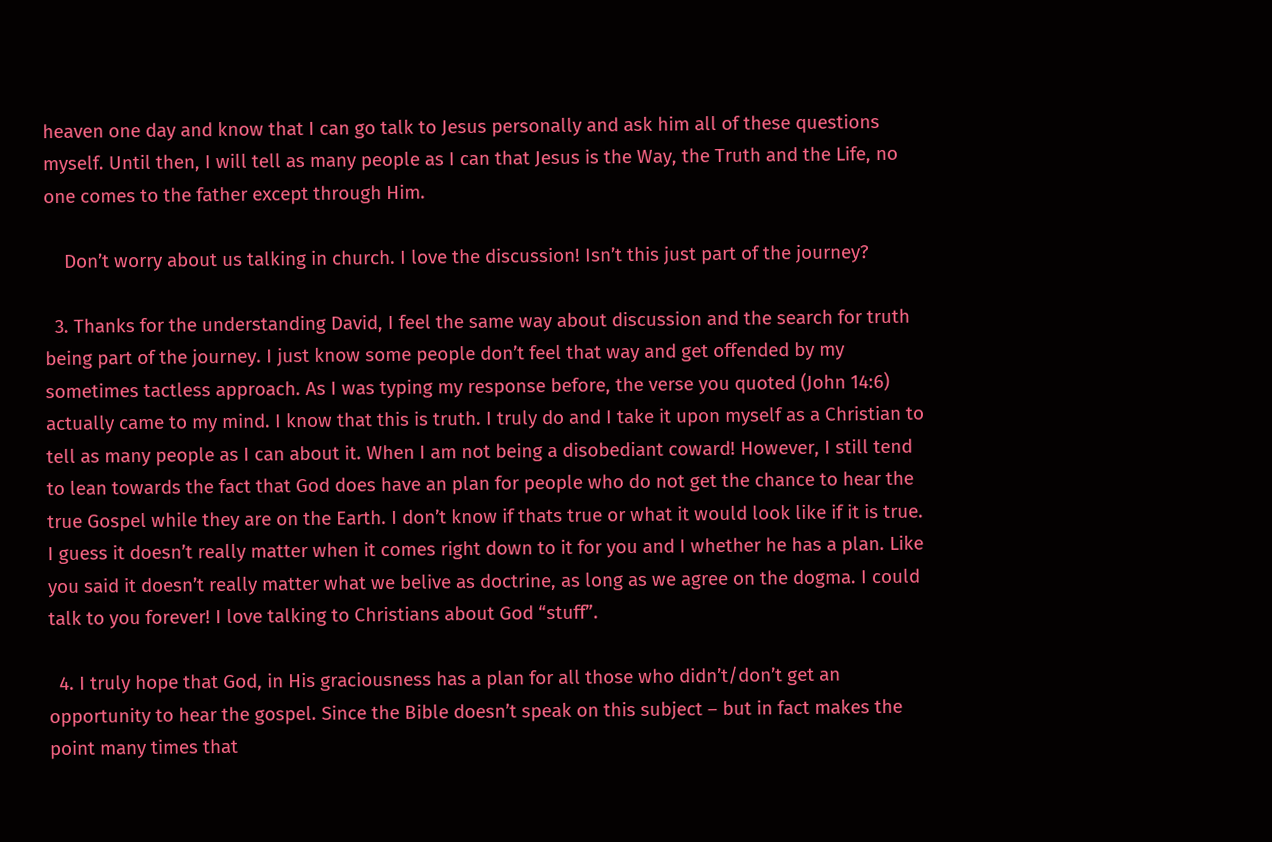heaven one day and know that I can go talk to Jesus personally and ask him all of these questions myself. Until then, I will tell as many people as I can that Jesus is the Way, the Truth and the Life, no one comes to the father except through Him.

    Don’t worry about us talking in church. I love the discussion! Isn’t this just part of the journey?

  3. Thanks for the understanding David, I feel the same way about discussion and the search for truth being part of the journey. I just know some people don’t feel that way and get offended by my sometimes tactless approach. As I was typing my response before, the verse you quoted (John 14:6) actually came to my mind. I know that this is truth. I truly do and I take it upon myself as a Christian to tell as many people as I can about it. When I am not being a disobediant coward! However, I still tend to lean towards the fact that God does have an plan for people who do not get the chance to hear the true Gospel while they are on the Earth. I don’t know if thats true or what it would look like if it is true. I guess it doesn’t really matter when it comes right down to it for you and I whether he has a plan. Like you said it doesn’t really matter what we belive as doctrine, as long as we agree on the dogma. I could talk to you forever! I love talking to Christians about God “stuff”.

  4. I truly hope that God, in His graciousness has a plan for all those who didn’t/don’t get an opportunity to hear the gospel. Since the Bible doesn’t speak on this subject – but in fact makes the point many times that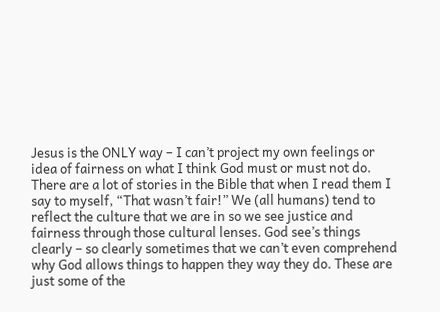Jesus is the ONLY way – I can’t project my own feelings or idea of fairness on what I think God must or must not do. There are a lot of stories in the Bible that when I read them I say to myself, “That wasn’t fair!” We (all humans) tend to reflect the culture that we are in so we see justice and fairness through those cultural lenses. God see’s things clearly – so clearly sometimes that we can’t even comprehend why God allows things to happen they way they do. These are just some of the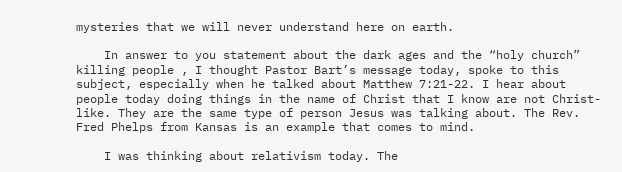mysteries that we will never understand here on earth.

    In answer to you statement about the dark ages and the “holy church” killing people , I thought Pastor Bart’s message today, spoke to this subject, especially when he talked about Matthew 7:21-22. I hear about people today doing things in the name of Christ that I know are not Christ-like. They are the same type of person Jesus was talking about. The Rev. Fred Phelps from Kansas is an example that comes to mind.

    I was thinking about relativism today. The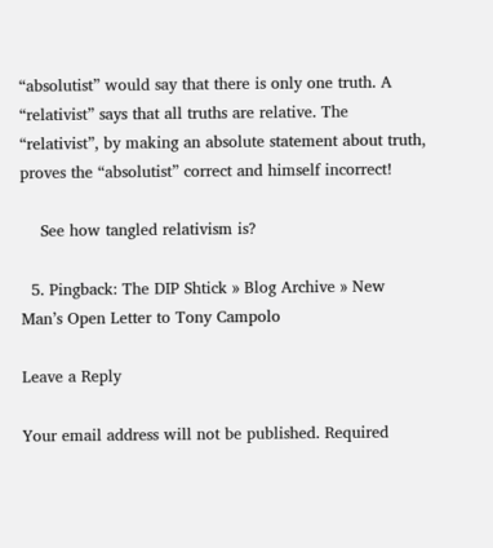“absolutist” would say that there is only one truth. A “relativist” says that all truths are relative. The “relativist”, by making an absolute statement about truth, proves the “absolutist” correct and himself incorrect!

    See how tangled relativism is?

  5. Pingback: The DIP Shtick » Blog Archive » New Man’s Open Letter to Tony Campolo

Leave a Reply

Your email address will not be published. Required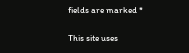fields are marked *

This site uses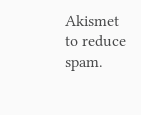Akismet to reduce spam.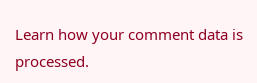Learn how your comment data is processed.